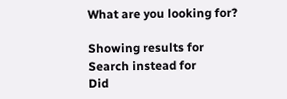What are you looking for?

Showing results for
Search instead for
Did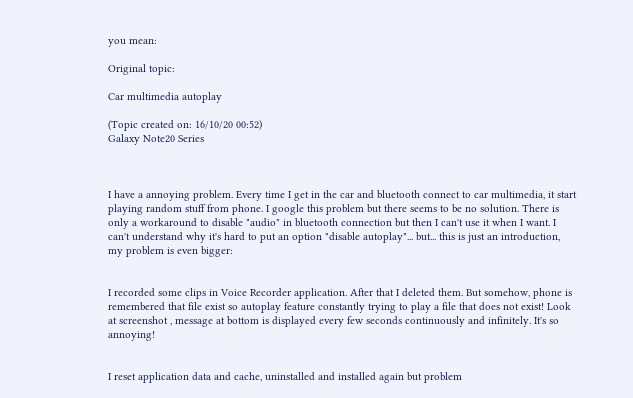you mean:

Original topic:

Car multimedia autoplay

(Topic created on: 16/10/20 00:52)
Galaxy Note20 Series



I have a annoying problem. Every time I get in the car and bluetooth connect to car multimedia, it start playing random stuff from phone. I google this problem but there seems to be no solution. There is only a workaround to disable "audio" in bluetooth connection but then I can't use it when I want. I can't understand why it's hard to put an option "disable autoplay"... but... this is just an introduction, my problem is even bigger:


I recorded some clips in Voice Recorder application. After that I deleted them. But somehow, phone is remembered that file exist so autoplay feature constantly trying to play a file that does not exist! Look at screenshot , message at bottom is displayed every few seconds continuously and infinitely. It's so annoying!


I reset application data and cache, uninstalled and installed again but problem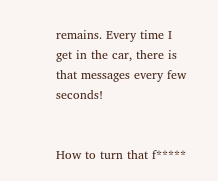remains. Every time I get in the car, there is that messages every few seconds!


How to turn that f*****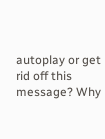autoplay or get rid off this message? Why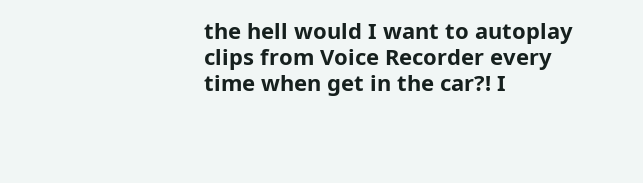the hell would I want to autoplay clips from Voice Recorder every time when get in the car?! I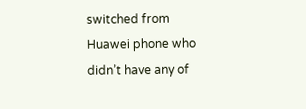switched from Huawei phone who didn’t have any of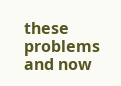these problems and now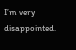I’m very disappointed.